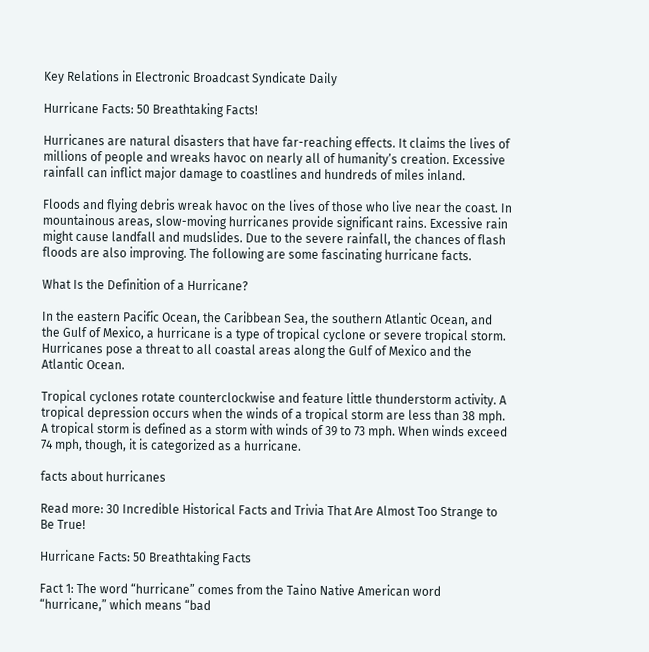Key Relations in Electronic Broadcast Syndicate Daily

Hurricane Facts: 50 Breathtaking Facts!

Hurricanes are natural disasters that have far-reaching effects. It claims the lives of millions of people and wreaks havoc on nearly all of humanity’s creation. Excessive rainfall can inflict major damage to coastlines and hundreds of miles inland.

Floods and flying debris wreak havoc on the lives of those who live near the coast. In mountainous areas, slow-moving hurricanes provide significant rains. Excessive rain might cause landfall and mudslides. Due to the severe rainfall, the chances of flash floods are also improving. The following are some fascinating hurricane facts.

What Is the Definition of a Hurricane?

In the eastern Pacific Ocean, the Caribbean Sea, the southern Atlantic Ocean, and the Gulf of Mexico, a hurricane is a type of tropical cyclone or severe tropical storm. Hurricanes pose a threat to all coastal areas along the Gulf of Mexico and the Atlantic Ocean.

Tropical cyclones rotate counterclockwise and feature little thunderstorm activity. A tropical depression occurs when the winds of a tropical storm are less than 38 mph. A tropical storm is defined as a storm with winds of 39 to 73 mph. When winds exceed 74 mph, though, it is categorized as a hurricane.

facts about hurricanes

Read more: 30 Incredible Historical Facts and Trivia That Are Almost Too Strange to Be True!

Hurricane Facts: 50 Breathtaking Facts

Fact 1: The word “hurricane” comes from the Taino Native American word “hurricane,” which means “bad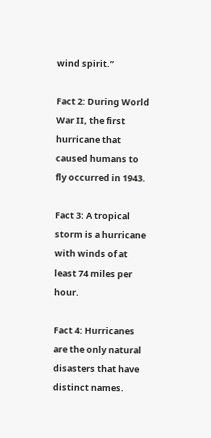wind spirit.”

Fact 2: During World War II, the first hurricane that caused humans to fly occurred in 1943.

Fact 3: A tropical storm is a hurricane with winds of at least 74 miles per hour.

Fact 4: Hurricanes are the only natural disasters that have distinct names.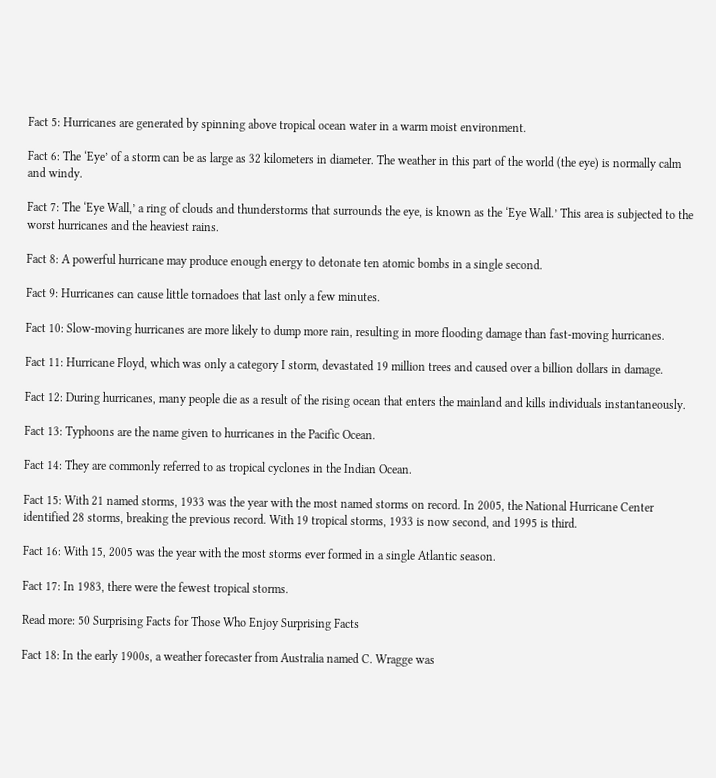Fact 5: Hurricanes are generated by spinning above tropical ocean water in a warm moist environment.

Fact 6: The ‘Eye’ of a storm can be as large as 32 kilometers in diameter. The weather in this part of the world (the eye) is normally calm and windy.

Fact 7: The ‘Eye Wall,’ a ring of clouds and thunderstorms that surrounds the eye, is known as the ‘Eye Wall.’ This area is subjected to the worst hurricanes and the heaviest rains.

Fact 8: A powerful hurricane may produce enough energy to detonate ten atomic bombs in a single second.

Fact 9: Hurricanes can cause little tornadoes that last only a few minutes.

Fact 10: Slow-moving hurricanes are more likely to dump more rain, resulting in more flooding damage than fast-moving hurricanes.

Fact 11: Hurricane Floyd, which was only a category I storm, devastated 19 million trees and caused over a billion dollars in damage.

Fact 12: During hurricanes, many people die as a result of the rising ocean that enters the mainland and kills individuals instantaneously.

Fact 13: Typhoons are the name given to hurricanes in the Pacific Ocean.

Fact 14: They are commonly referred to as tropical cyclones in the Indian Ocean.

Fact 15: With 21 named storms, 1933 was the year with the most named storms on record. In 2005, the National Hurricane Center identified 28 storms, breaking the previous record. With 19 tropical storms, 1933 is now second, and 1995 is third.

Fact 16: With 15, 2005 was the year with the most storms ever formed in a single Atlantic season.

Fact 17: In 1983, there were the fewest tropical storms.

Read more: 50 Surprising Facts for Those Who Enjoy Surprising Facts

Fact 18: In the early 1900s, a weather forecaster from Australia named C. Wragge was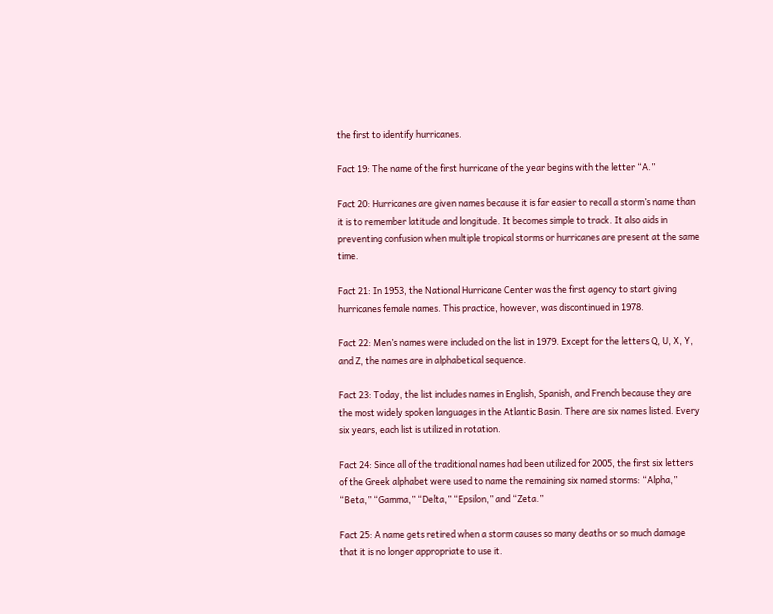the first to identify hurricanes.

Fact 19: The name of the first hurricane of the year begins with the letter “A.”

Fact 20: Hurricanes are given names because it is far easier to recall a storm’s name than it is to remember latitude and longitude. It becomes simple to track. It also aids in preventing confusion when multiple tropical storms or hurricanes are present at the same time.

Fact 21: In 1953, the National Hurricane Center was the first agency to start giving hurricanes female names. This practice, however, was discontinued in 1978.

Fact 22: Men’s names were included on the list in 1979. Except for the letters Q, U, X, Y, and Z, the names are in alphabetical sequence.

Fact 23: Today, the list includes names in English, Spanish, and French because they are the most widely spoken languages in the Atlantic Basin. There are six names listed. Every six years, each list is utilized in rotation.

Fact 24: Since all of the traditional names had been utilized for 2005, the first six letters of the Greek alphabet were used to name the remaining six named storms: “Alpha,” “Beta,” “Gamma,” “Delta,” “Epsilon,” and “Zeta.”

Fact 25: A name gets retired when a storm causes so many deaths or so much damage that it is no longer appropriate to use it.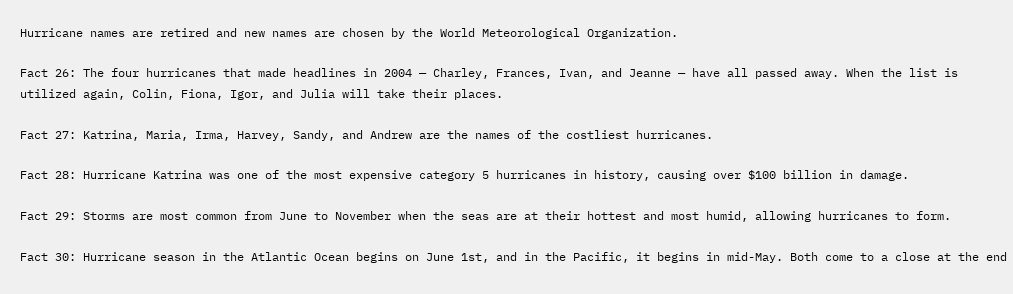Hurricane names are retired and new names are chosen by the World Meteorological Organization.

Fact 26: The four hurricanes that made headlines in 2004 — Charley, Frances, Ivan, and Jeanne — have all passed away. When the list is utilized again, Colin, Fiona, Igor, and Julia will take their places.

Fact 27: Katrina, Maria, Irma, Harvey, Sandy, and Andrew are the names of the costliest hurricanes.

Fact 28: Hurricane Katrina was one of the most expensive category 5 hurricanes in history, causing over $100 billion in damage.

Fact 29: Storms are most common from June to November when the seas are at their hottest and most humid, allowing hurricanes to form.

Fact 30: Hurricane season in the Atlantic Ocean begins on June 1st, and in the Pacific, it begins in mid-May. Both come to a close at the end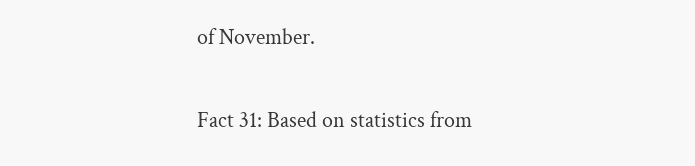of November.

Fact 31: Based on statistics from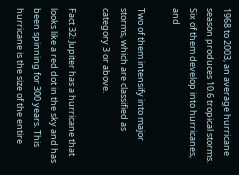1968 to 2003, an average hurricane season produces 10.6 tropical storms. Six of them develop into hurricanes, and

Two of them intensify into major storms, which are classified as category 3 or above.

Fact 32: Jupiter has a hurricane that looks like a red dot in the sky and has been spinning for 300 years. This hurricane is the size of the entire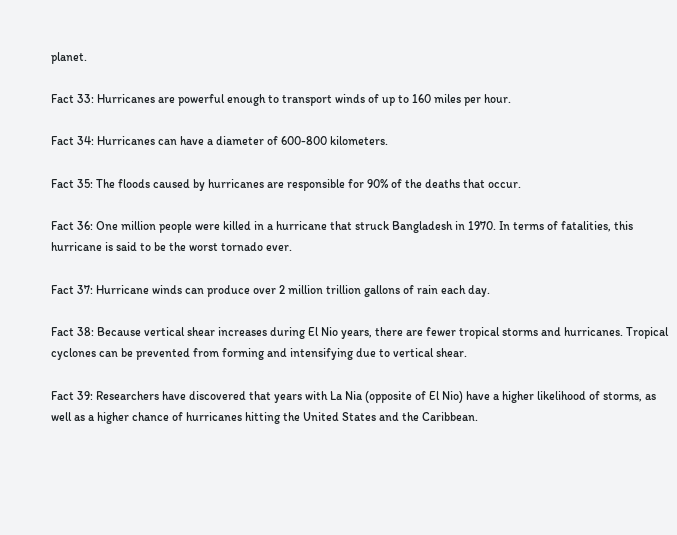planet.

Fact 33: Hurricanes are powerful enough to transport winds of up to 160 miles per hour.

Fact 34: Hurricanes can have a diameter of 600-800 kilometers.

Fact 35: The floods caused by hurricanes are responsible for 90% of the deaths that occur.

Fact 36: One million people were killed in a hurricane that struck Bangladesh in 1970. In terms of fatalities, this hurricane is said to be the worst tornado ever.

Fact 37: Hurricane winds can produce over 2 million trillion gallons of rain each day.

Fact 38: Because vertical shear increases during El Nio years, there are fewer tropical storms and hurricanes. Tropical cyclones can be prevented from forming and intensifying due to vertical shear.

Fact 39: Researchers have discovered that years with La Nia (opposite of El Nio) have a higher likelihood of storms, as well as a higher chance of hurricanes hitting the United States and the Caribbean.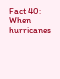Fact 40: When hurricanes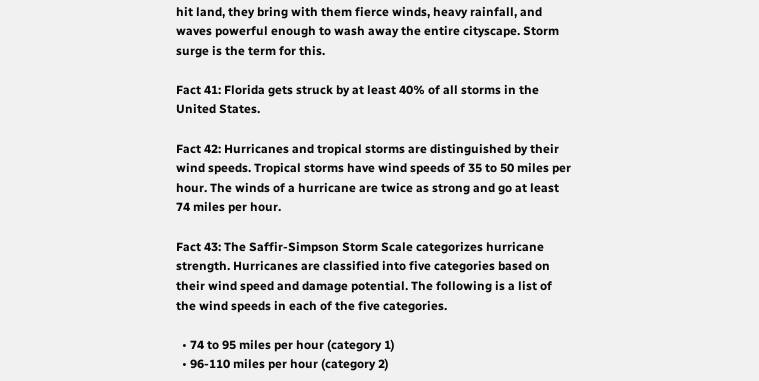hit land, they bring with them fierce winds, heavy rainfall, and waves powerful enough to wash away the entire cityscape. Storm surge is the term for this.

Fact 41: Florida gets struck by at least 40% of all storms in the United States.

Fact 42: Hurricanes and tropical storms are distinguished by their wind speeds. Tropical storms have wind speeds of 35 to 50 miles per hour. The winds of a hurricane are twice as strong and go at least 74 miles per hour.

Fact 43: The Saffir-Simpson Storm Scale categorizes hurricane strength. Hurricanes are classified into five categories based on their wind speed and damage potential. The following is a list of the wind speeds in each of the five categories.

  • 74 to 95 miles per hour (category 1)
  • 96-110 miles per hour (category 2)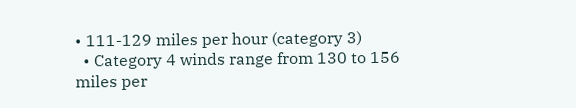• 111-129 miles per hour (category 3)
  • Category 4 winds range from 130 to 156 miles per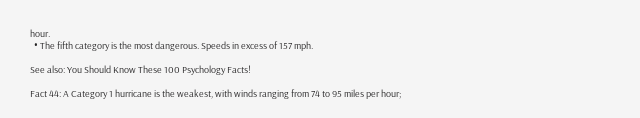hour.
  • The fifth category is the most dangerous. Speeds in excess of 157 mph.

See also: You Should Know These 100 Psychology Facts!

Fact 44: A Category 1 hurricane is the weakest, with winds ranging from 74 to 95 miles per hour;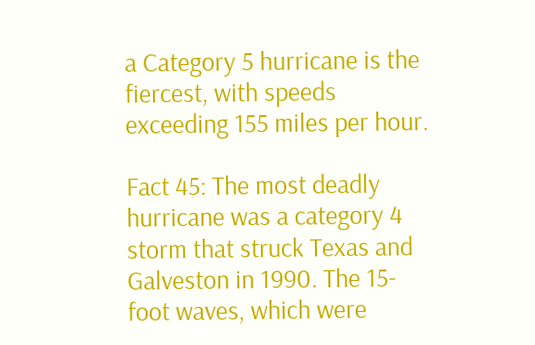a Category 5 hurricane is the fiercest, with speeds exceeding 155 miles per hour.

Fact 45: The most deadly hurricane was a category 4 storm that struck Texas and Galveston in 1990. The 15-foot waves, which were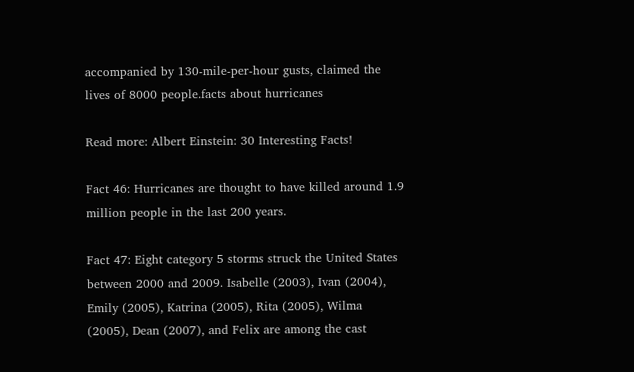accompanied by 130-mile-per-hour gusts, claimed the lives of 8000 people.facts about hurricanes

Read more: Albert Einstein: 30 Interesting Facts!

Fact 46: Hurricanes are thought to have killed around 1.9 million people in the last 200 years.

Fact 47: Eight category 5 storms struck the United States between 2000 and 2009. Isabelle (2003), Ivan (2004), Emily (2005), Katrina (2005), Rita (2005), Wilma (2005), Dean (2007), and Felix are among the cast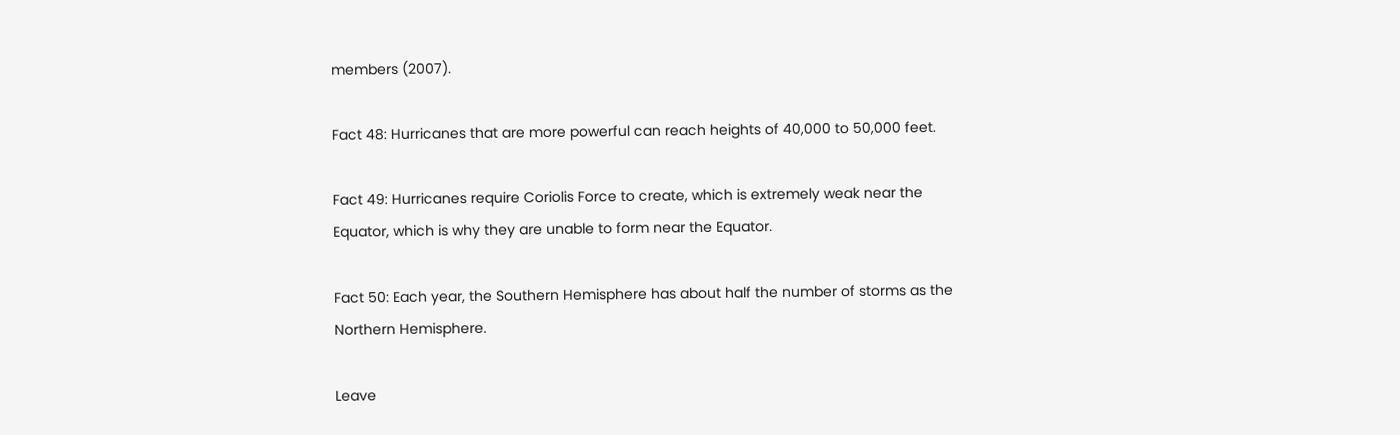members (2007).

Fact 48: Hurricanes that are more powerful can reach heights of 40,000 to 50,000 feet.

Fact 49: Hurricanes require Coriolis Force to create, which is extremely weak near the Equator, which is why they are unable to form near the Equator.

Fact 50: Each year, the Southern Hemisphere has about half the number of storms as the Northern Hemisphere.

Leave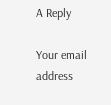A Reply

Your email address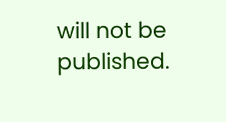will not be published.